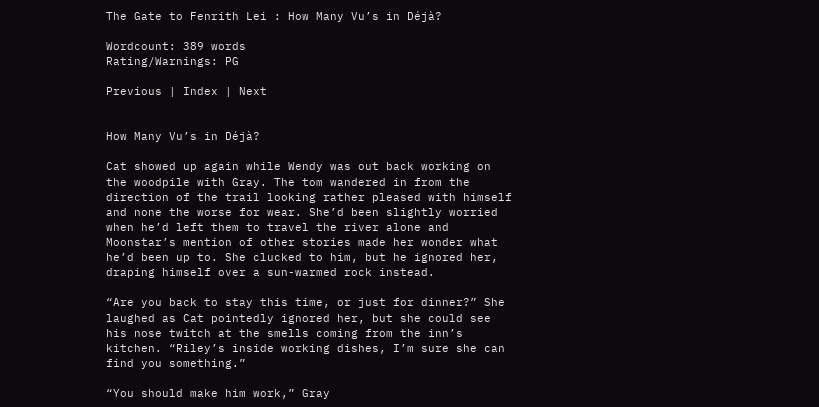The Gate to Fenrith Lei : How Many Vu’s in Déjà?

Wordcount: 389 words
Rating/Warnings: PG

Previous | Index | Next


How Many Vu’s in Déjà?

Cat showed up again while Wendy was out back working on the woodpile with Gray. The tom wandered in from the direction of the trail looking rather pleased with himself and none the worse for wear. She’d been slightly worried when he’d left them to travel the river alone and Moonstar’s mention of other stories made her wonder what he’d been up to. She clucked to him, but he ignored her, draping himself over a sun-warmed rock instead.

“Are you back to stay this time, or just for dinner?” She laughed as Cat pointedly ignored her, but she could see his nose twitch at the smells coming from the inn’s kitchen. “Riley’s inside working dishes, I’m sure she can find you something.”

“You should make him work,” Gray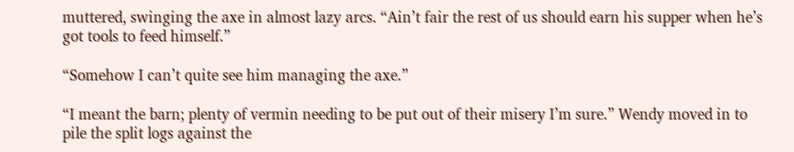muttered, swinging the axe in almost lazy arcs. “Ain’t fair the rest of us should earn his supper when he’s got tools to feed himself.”

“Somehow I can’t quite see him managing the axe.”

“I meant the barn; plenty of vermin needing to be put out of their misery I’m sure.” Wendy moved in to pile the split logs against the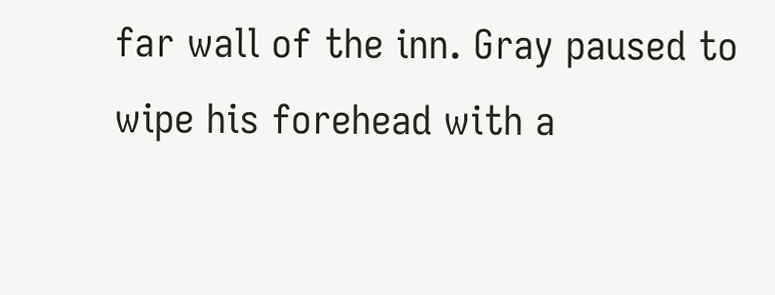far wall of the inn. Gray paused to wipe his forehead with a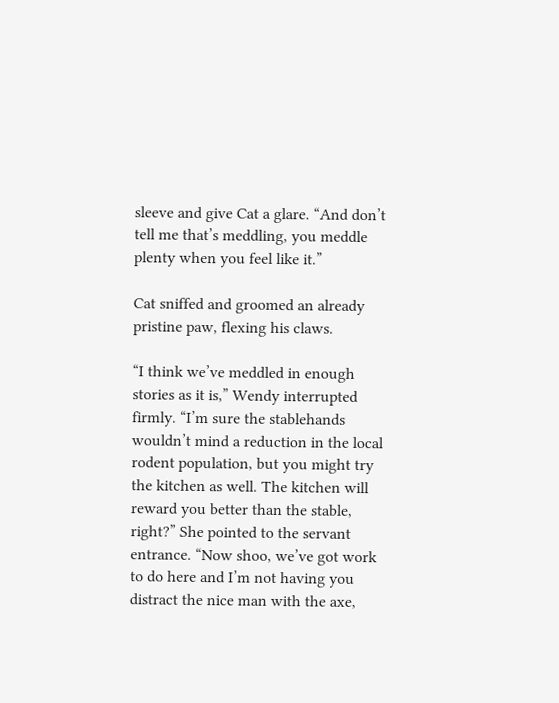sleeve and give Cat a glare. “And don’t tell me that’s meddling, you meddle plenty when you feel like it.”

Cat sniffed and groomed an already pristine paw, flexing his claws.

“I think we’ve meddled in enough stories as it is,” Wendy interrupted firmly. “I’m sure the stablehands wouldn’t mind a reduction in the local rodent population, but you might try the kitchen as well. The kitchen will reward you better than the stable, right?” She pointed to the servant entrance. “Now shoo, we’ve got work to do here and I’m not having you distract the nice man with the axe,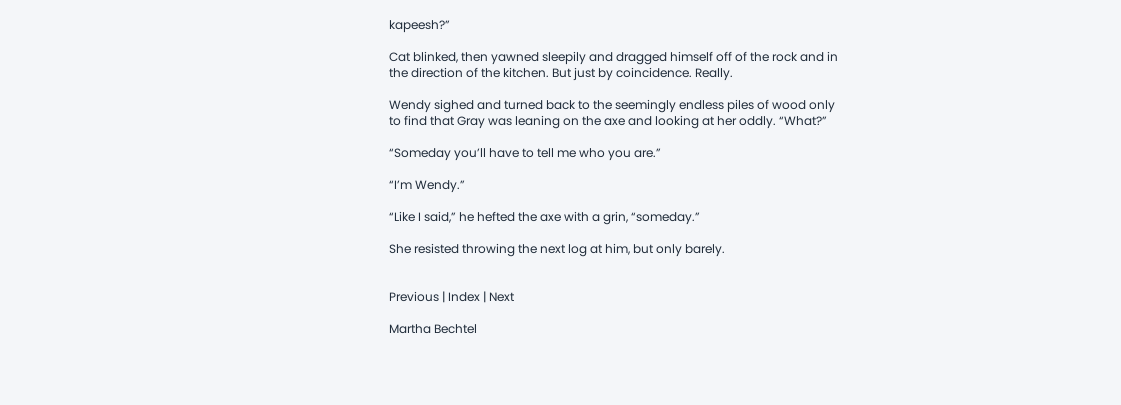kapeesh?”

Cat blinked, then yawned sleepily and dragged himself off of the rock and in the direction of the kitchen. But just by coincidence. Really.

Wendy sighed and turned back to the seemingly endless piles of wood only to find that Gray was leaning on the axe and looking at her oddly. “What?”

“Someday you’ll have to tell me who you are.”

“I’m Wendy.”

“Like I said,” he hefted the axe with a grin, “someday.”

She resisted throwing the next log at him, but only barely.


Previous | Index | Next

Martha Bechtel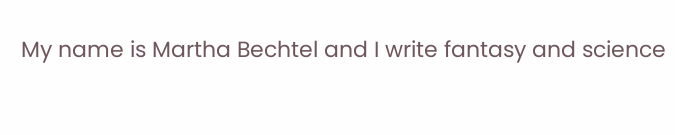My name is Martha Bechtel and I write fantasy and science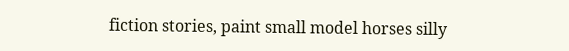fiction stories, paint small model horses silly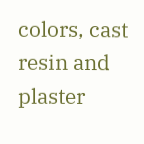colors, cast resin and plaster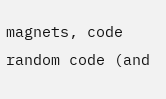magnets, code random code (and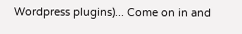Wordpress plugins)... Come on in and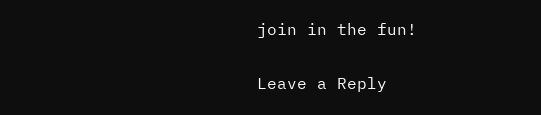join in the fun!

Leave a Reply